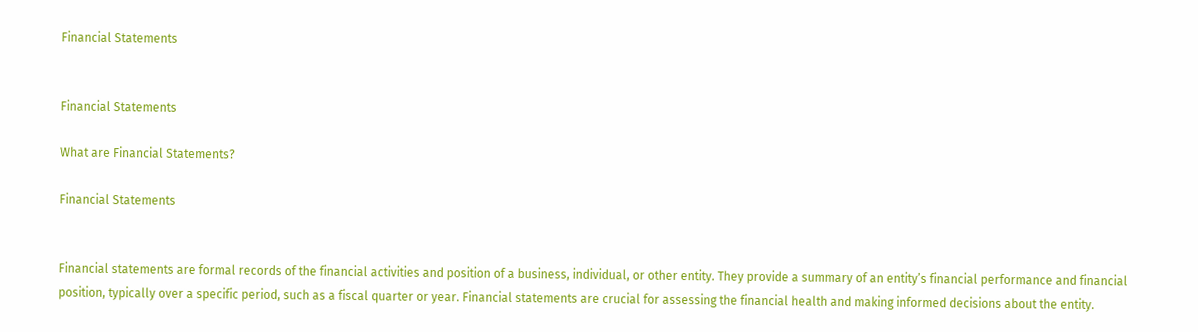Financial Statements


Financial Statements

What are Financial Statements?

Financial Statements


Financial statements are formal records of the financial activities and position of a business, individual, or other entity. They provide a summary of an entity’s financial performance and financial position, typically over a specific period, such as a fiscal quarter or year. Financial statements are crucial for assessing the financial health and making informed decisions about the entity.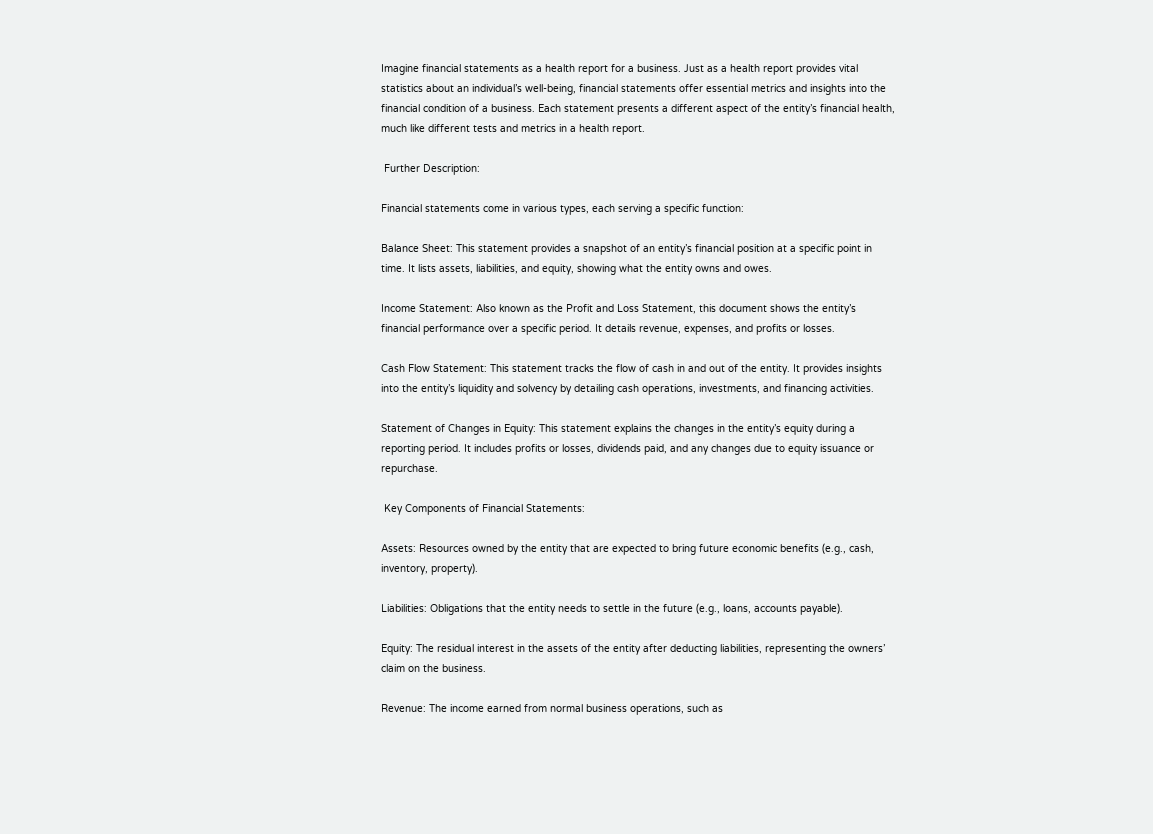Imagine financial statements as a health report for a business. Just as a health report provides vital statistics about an individual’s well-being, financial statements offer essential metrics and insights into the financial condition of a business. Each statement presents a different aspect of the entity’s financial health, much like different tests and metrics in a health report.

 Further Description:

Financial statements come in various types, each serving a specific function:

Balance Sheet: This statement provides a snapshot of an entity’s financial position at a specific point in time. It lists assets, liabilities, and equity, showing what the entity owns and owes.

Income Statement: Also known as the Profit and Loss Statement, this document shows the entity’s financial performance over a specific period. It details revenue, expenses, and profits or losses.

Cash Flow Statement: This statement tracks the flow of cash in and out of the entity. It provides insights into the entity’s liquidity and solvency by detailing cash operations, investments, and financing activities.

Statement of Changes in Equity: This statement explains the changes in the entity’s equity during a reporting period. It includes profits or losses, dividends paid, and any changes due to equity issuance or repurchase.

 Key Components of Financial Statements:

Assets: Resources owned by the entity that are expected to bring future economic benefits (e.g., cash, inventory, property).

Liabilities: Obligations that the entity needs to settle in the future (e.g., loans, accounts payable).

Equity: The residual interest in the assets of the entity after deducting liabilities, representing the owners’ claim on the business.

Revenue: The income earned from normal business operations, such as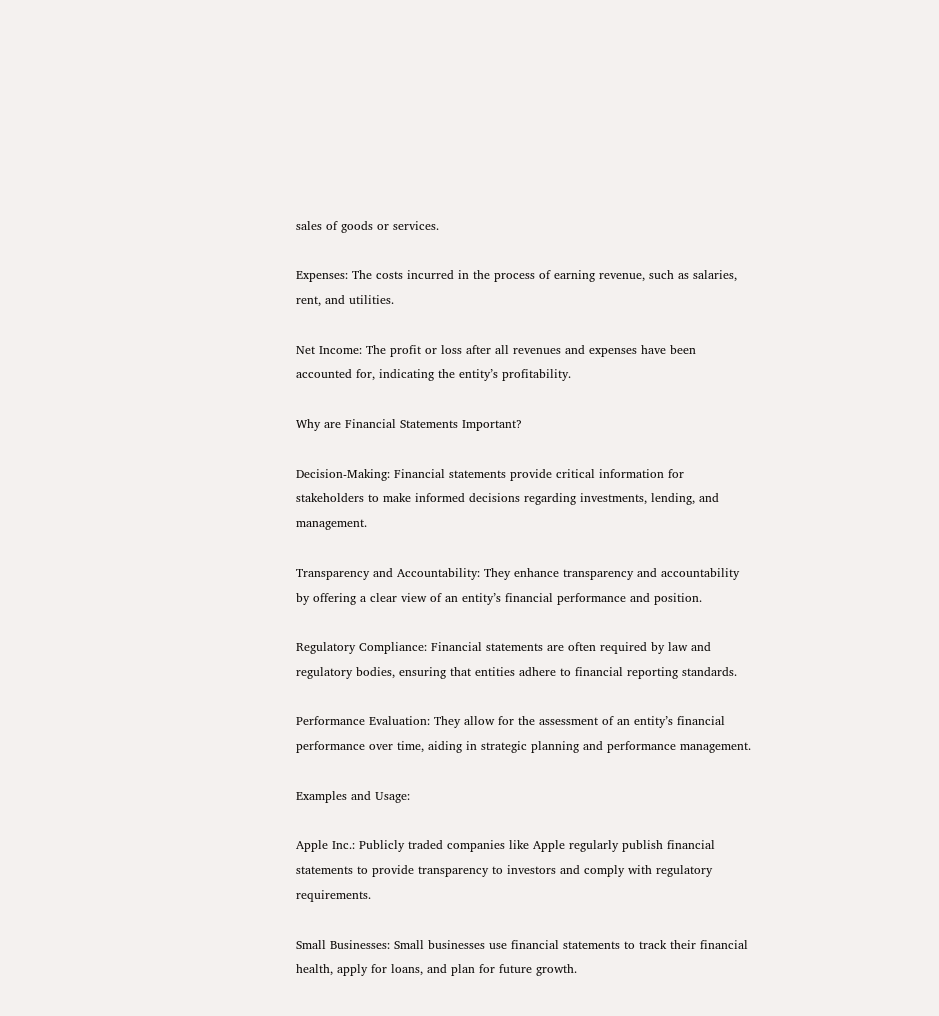sales of goods or services.

Expenses: The costs incurred in the process of earning revenue, such as salaries, rent, and utilities.

Net Income: The profit or loss after all revenues and expenses have been accounted for, indicating the entity’s profitability.

Why are Financial Statements Important?

Decision-Making: Financial statements provide critical information for stakeholders to make informed decisions regarding investments, lending, and management.

Transparency and Accountability: They enhance transparency and accountability by offering a clear view of an entity’s financial performance and position.

Regulatory Compliance: Financial statements are often required by law and regulatory bodies, ensuring that entities adhere to financial reporting standards.

Performance Evaluation: They allow for the assessment of an entity’s financial performance over time, aiding in strategic planning and performance management.

Examples and Usage:

Apple Inc.: Publicly traded companies like Apple regularly publish financial statements to provide transparency to investors and comply with regulatory requirements.

Small Businesses: Small businesses use financial statements to track their financial health, apply for loans, and plan for future growth.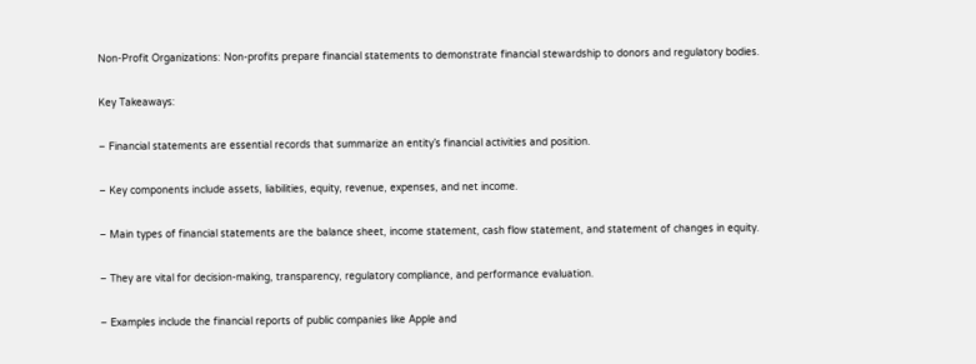Non-Profit Organizations: Non-profits prepare financial statements to demonstrate financial stewardship to donors and regulatory bodies.

Key Takeaways:

– Financial statements are essential records that summarize an entity’s financial activities and position.

– Key components include assets, liabilities, equity, revenue, expenses, and net income.

– Main types of financial statements are the balance sheet, income statement, cash flow statement, and statement of changes in equity.

– They are vital for decision-making, transparency, regulatory compliance, and performance evaluation.

– Examples include the financial reports of public companies like Apple and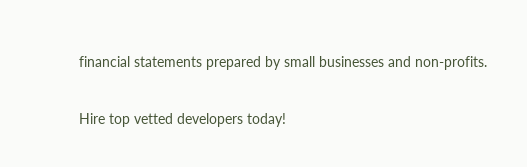financial statements prepared by small businesses and non-profits.

Hire top vetted developers today!